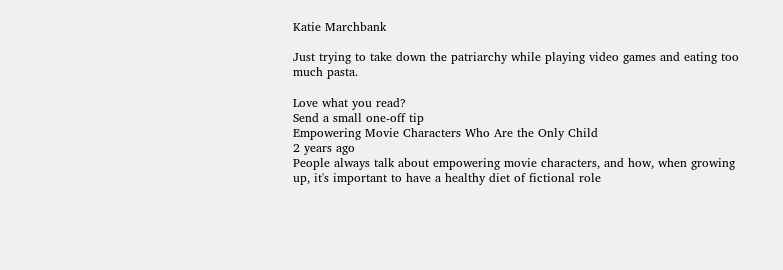Katie Marchbank

Just trying to take down the patriarchy while playing video games and eating too much pasta.

Love what you read?
Send a small one-off tip
Empowering Movie Characters Who Are the Only Child
2 years ago
People always talk about empowering movie characters, and how, when growing up, it's important to have a healthy diet of fictional role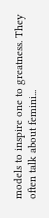models to inspire one to greatness. They often talk about femini...